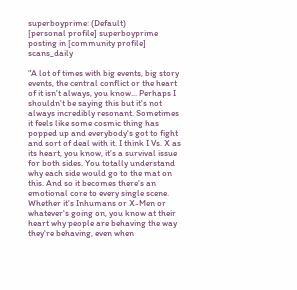superboyprime: (Default)
[personal profile] superboyprime posting in [community profile] scans_daily

"A lot of times with big events, big story events, the central conflict or the heart of it isn't always, you know... Perhaps I shouldn't be saying this but it's not always incredibly resonant. Sometimes it feels like some cosmic thing has popped up and everybody's got to fight and sort of deal with it. I think I Vs. X as its heart, you know, it's a survival issue for both sides. You totally understand why each side would go to the mat on this. And so it becomes there's an emotional core to every single scene. Whether it's Inhumans or X-Men or whatever's going on, you know at their heart why people are behaving the way they're behaving, even when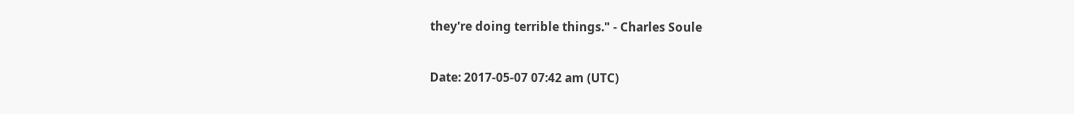they're doing terrible things." - Charles Soule

Date: 2017-05-07 07:42 am (UTC)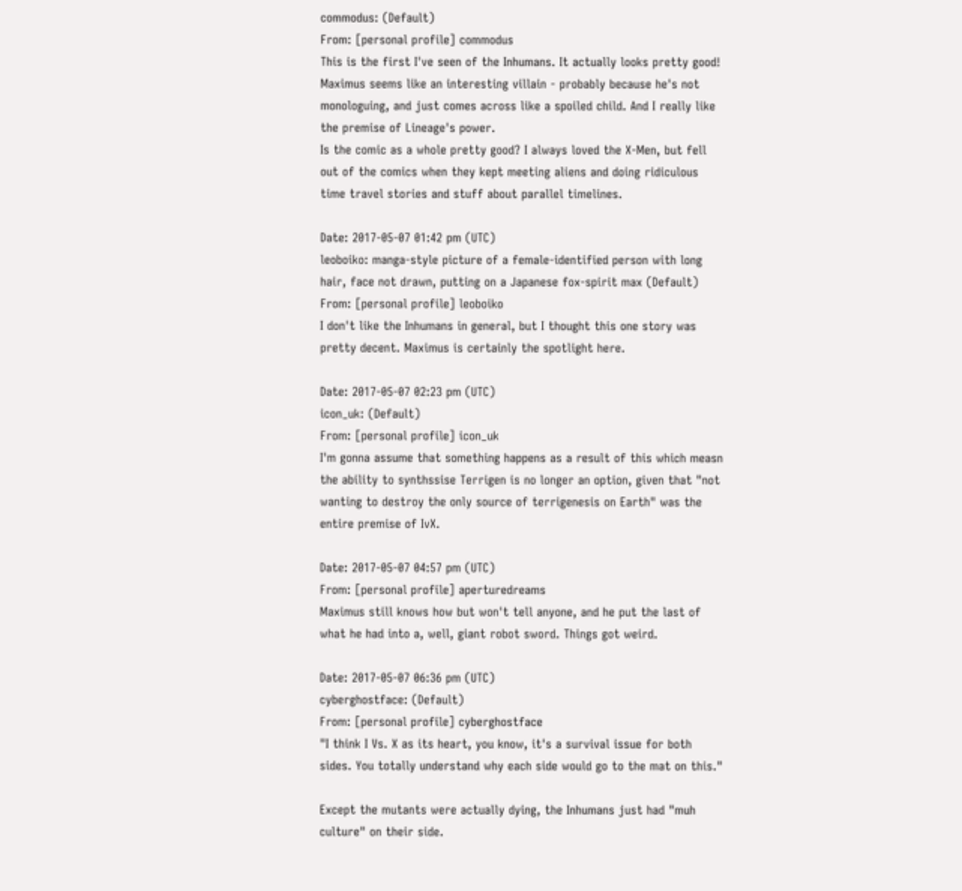commodus: (Default)
From: [personal profile] commodus
This is the first I've seen of the Inhumans. It actually looks pretty good! Maximus seems like an interesting villain - probably because he's not monologuing, and just comes across like a spoiled child. And I really like the premise of Lineage's power.
Is the comic as a whole pretty good? I always loved the X-Men, but fell out of the comics when they kept meeting aliens and doing ridiculous time travel stories and stuff about parallel timelines.

Date: 2017-05-07 01:42 pm (UTC)
leoboiko: manga-style picture of a female-identified person with long hair, face not drawn, putting on a Japanese fox-spirit max (Default)
From: [personal profile] leoboiko
I don't like the Inhumans in general, but I thought this one story was pretty decent. Maximus is certainly the spotlight here.

Date: 2017-05-07 02:23 pm (UTC)
icon_uk: (Default)
From: [personal profile] icon_uk
I'm gonna assume that something happens as a result of this which measn the ability to synthssise Terrigen is no longer an option, given that "not wanting to destroy the only source of terrigenesis on Earth" was the entire premise of IvX.

Date: 2017-05-07 04:57 pm (UTC)
From: [personal profile] aperturedreams
Maximus still knows how but won't tell anyone, and he put the last of what he had into a, well, giant robot sword. Things got weird.

Date: 2017-05-07 06:36 pm (UTC)
cyberghostface: (Default)
From: [personal profile] cyberghostface
"I think I Vs. X as its heart, you know, it's a survival issue for both sides. You totally understand why each side would go to the mat on this."

Except the mutants were actually dying, the Inhumans just had "muh culture" on their side.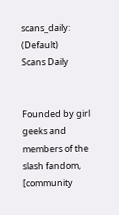scans_daily: (Default)
Scans Daily


Founded by girl geeks and members of the slash fandom, [community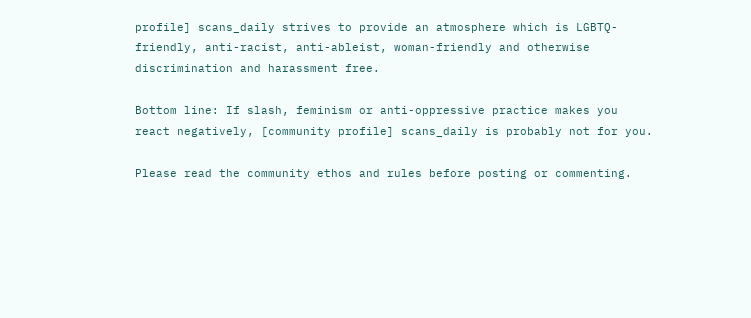profile] scans_daily strives to provide an atmosphere which is LGBTQ-friendly, anti-racist, anti-ableist, woman-friendly and otherwise discrimination and harassment free.

Bottom line: If slash, feminism or anti-oppressive practice makes you react negatively, [community profile] scans_daily is probably not for you.

Please read the community ethos and rules before posting or commenting.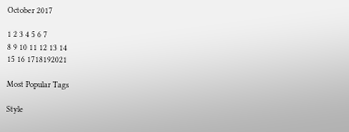October 2017

1 2 3 4 5 6 7
8 9 10 11 12 13 14
15 16 1718192021

Most Popular Tags

Style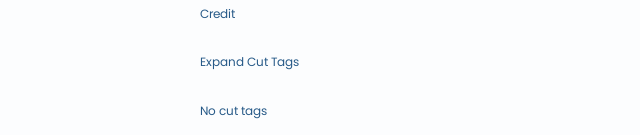Credit

Expand Cut Tags

No cut tags